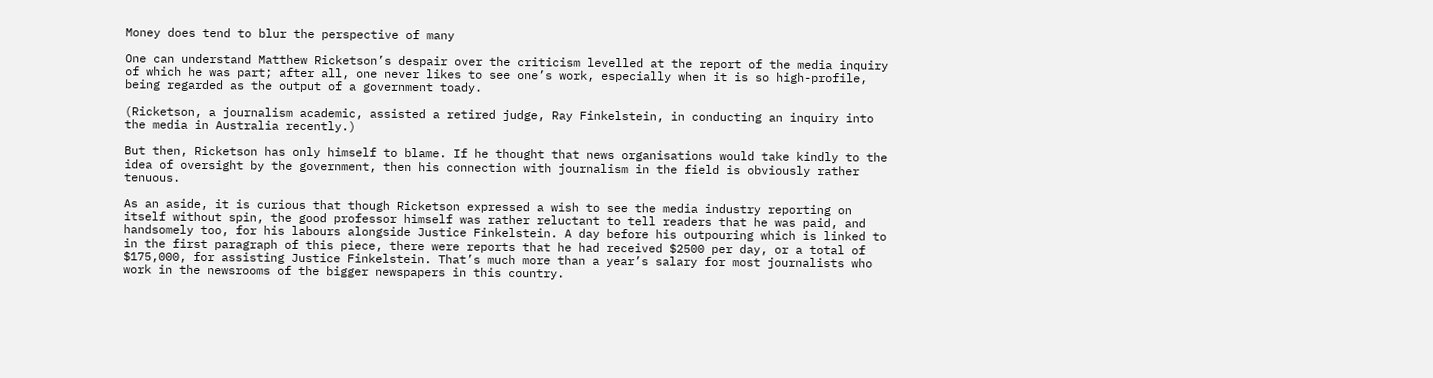Money does tend to blur the perspective of many

One can understand Matthew Ricketson’s despair over the criticism levelled at the report of the media inquiry of which he was part; after all, one never likes to see one’s work, especially when it is so high-profile, being regarded as the output of a government toady.

(Ricketson, a journalism academic, assisted a retired judge, Ray Finkelstein, in conducting an inquiry into the media in Australia recently.)

But then, Ricketson has only himself to blame. If he thought that news organisations would take kindly to the idea of oversight by the government, then his connection with journalism in the field is obviously rather tenuous.

As an aside, it is curious that though Ricketson expressed a wish to see the media industry reporting on itself without spin, the good professor himself was rather reluctant to tell readers that he was paid, and handsomely too, for his labours alongside Justice Finkelstein. A day before his outpouring which is linked to in the first paragraph of this piece, there were reports that he had received $2500 per day, or a total of $175,000, for assisting Justice Finkelstein. That’s much more than a year’s salary for most journalists who work in the newsrooms of the bigger newspapers in this country.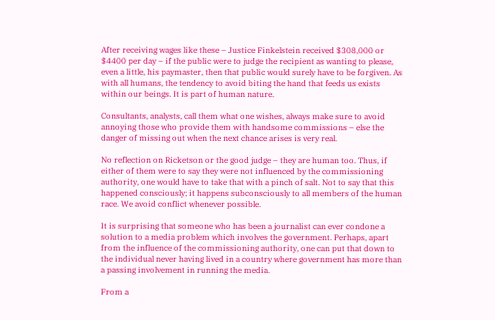After receiving wages like these – Justice Finkelstein received $308,000 or $4400 per day – if the public were to judge the recipient as wanting to please, even a little, his paymaster, then that public would surely have to be forgiven. As with all humans, the tendency to avoid biting the hand that feeds us exists within our beings. It is part of human nature.

Consultants, analysts, call them what one wishes, always make sure to avoid annoying those who provide them with handsome commissions – else the danger of missing out when the next chance arises is very real.

No reflection on Ricketson or the good judge – they are human too. Thus, if either of them were to say they were not influenced by the commissioning authority, one would have to take that with a pinch of salt. Not to say that this happened consciously; it happens subconsciously to all members of the human race. We avoid conflict whenever possible.

It is surprising that someone who has been a journalist can ever condone a solution to a media problem which involves the government. Perhaps, apart from the influence of the commissioning authority, one can put that down to the individual never having lived in a country where government has more than a passing involvement in running the media.

From a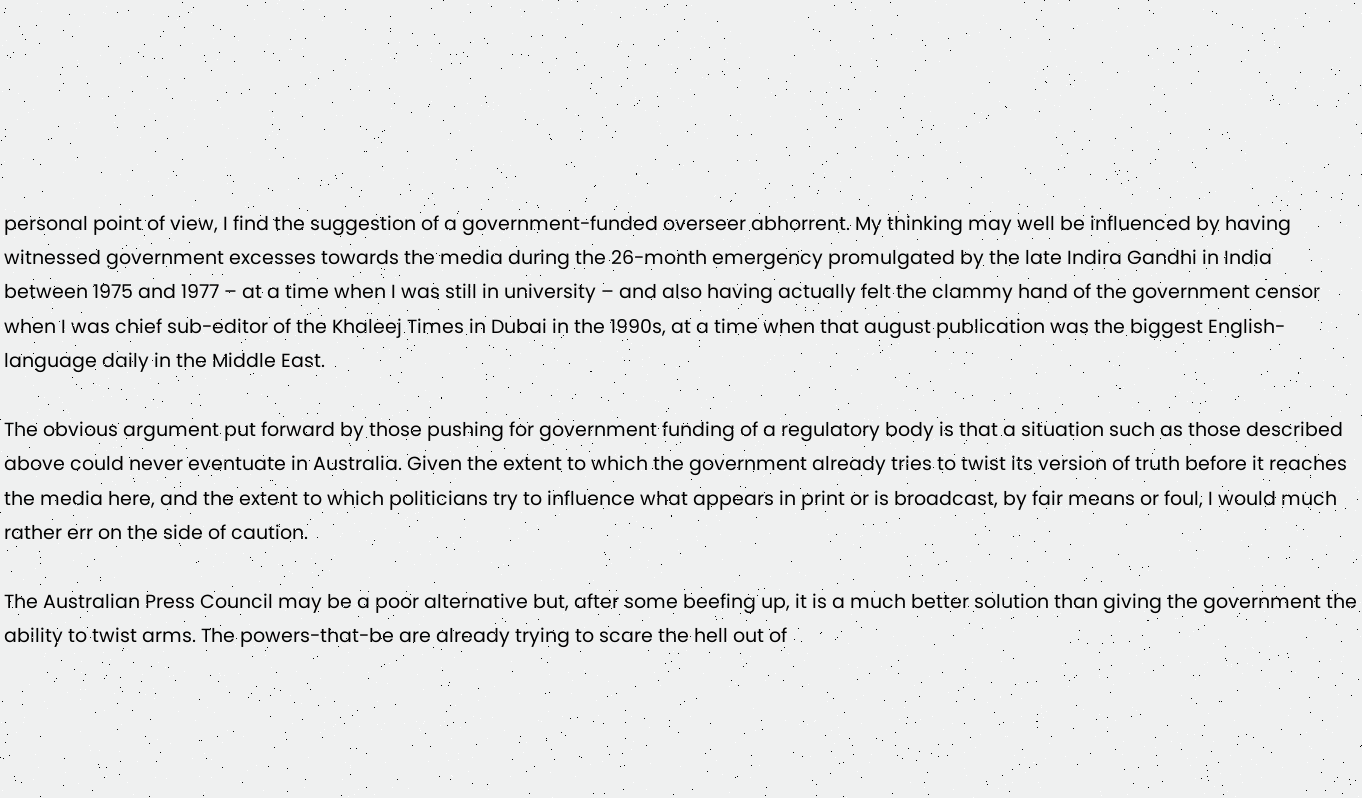personal point of view, I find the suggestion of a government-funded overseer abhorrent. My thinking may well be influenced by having witnessed government excesses towards the media during the 26-month emergency promulgated by the late Indira Gandhi in India between 1975 and 1977 – at a time when I was still in university – and also having actually felt the clammy hand of the government censor when I was chief sub-editor of the Khaleej Times in Dubai in the 1990s, at a time when that august publication was the biggest English-language daily in the Middle East.

The obvious argument put forward by those pushing for government funding of a regulatory body is that a situation such as those described above could never eventuate in Australia. Given the extent to which the government already tries to twist its version of truth before it reaches the media here, and the extent to which politicians try to influence what appears in print or is broadcast, by fair means or foul, I would much rather err on the side of caution.

The Australian Press Council may be a poor alternative but, after some beefing up, it is a much better solution than giving the government the ability to twist arms. The powers-that-be are already trying to scare the hell out of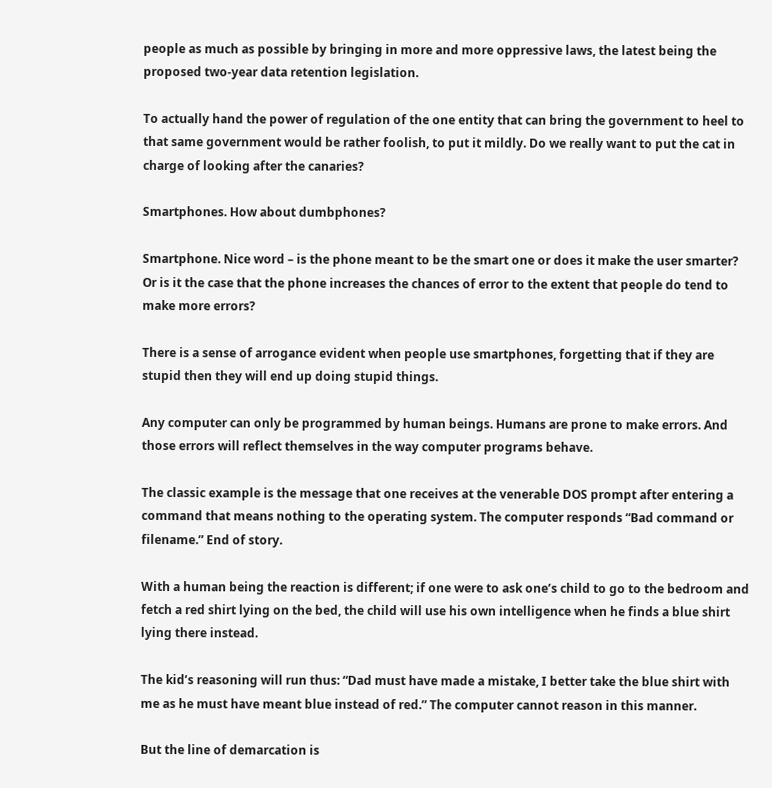people as much as possible by bringing in more and more oppressive laws, the latest being the proposed two-year data retention legislation.

To actually hand the power of regulation of the one entity that can bring the government to heel to that same government would be rather foolish, to put it mildly. Do we really want to put the cat in charge of looking after the canaries?

Smartphones. How about dumbphones?

Smartphone. Nice word – is the phone meant to be the smart one or does it make the user smarter? Or is it the case that the phone increases the chances of error to the extent that people do tend to make more errors?

There is a sense of arrogance evident when people use smartphones, forgetting that if they are stupid then they will end up doing stupid things.

Any computer can only be programmed by human beings. Humans are prone to make errors. And those errors will reflect themselves in the way computer programs behave.

The classic example is the message that one receives at the venerable DOS prompt after entering a command that means nothing to the operating system. The computer responds “Bad command or filename.” End of story.

With a human being the reaction is different; if one were to ask one’s child to go to the bedroom and fetch a red shirt lying on the bed, the child will use his own intelligence when he finds a blue shirt lying there instead.

The kid’s reasoning will run thus: “Dad must have made a mistake, I better take the blue shirt with me as he must have meant blue instead of red.” The computer cannot reason in this manner.

But the line of demarcation is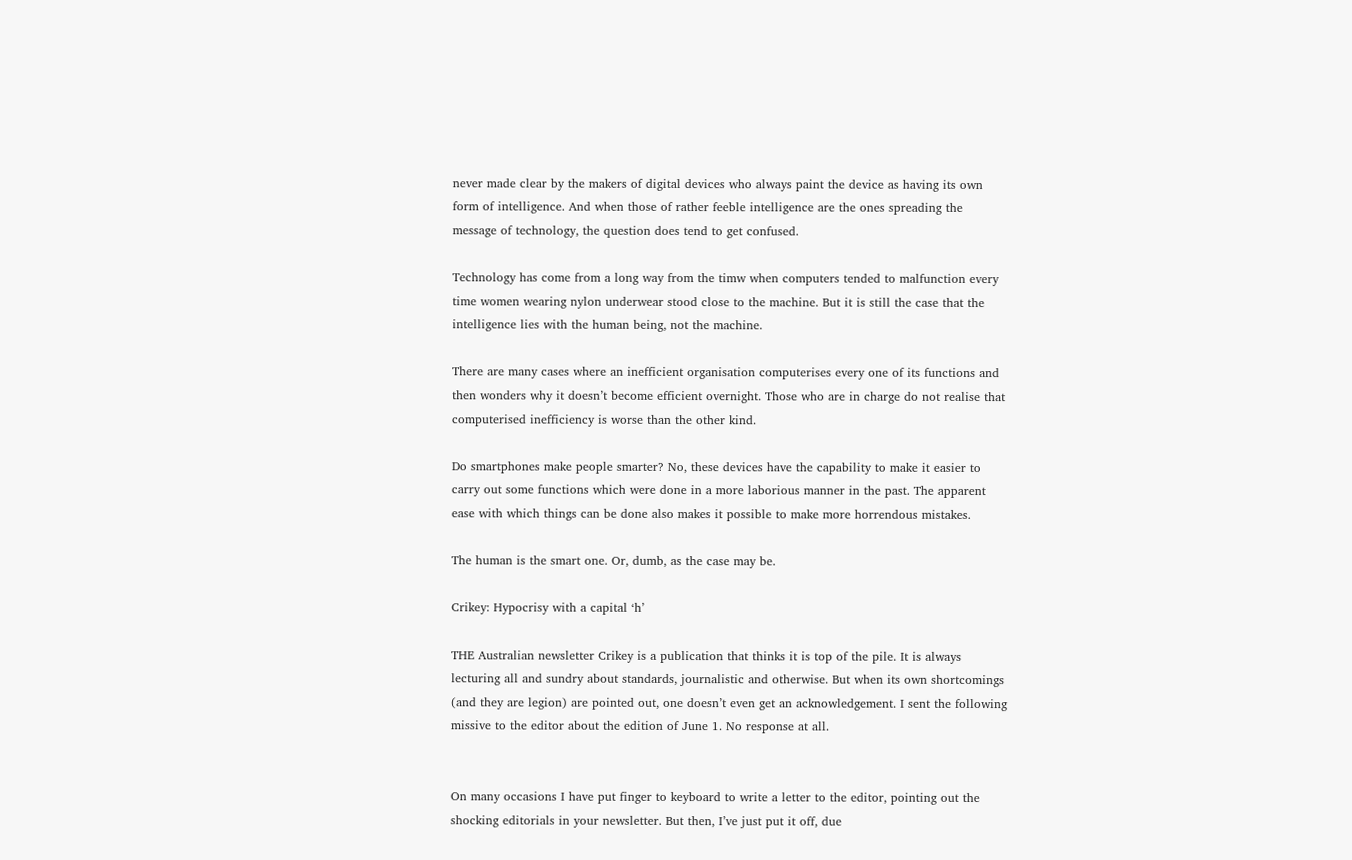never made clear by the makers of digital devices who always paint the device as having its own form of intelligence. And when those of rather feeble intelligence are the ones spreading the message of technology, the question does tend to get confused.

Technology has come from a long way from the timw when computers tended to malfunction every time women wearing nylon underwear stood close to the machine. But it is still the case that the intelligence lies with the human being, not the machine.

There are many cases where an inefficient organisation computerises every one of its functions and then wonders why it doesn’t become efficient overnight. Those who are in charge do not realise that computerised inefficiency is worse than the other kind.

Do smartphones make people smarter? No, these devices have the capability to make it easier to carry out some functions which were done in a more laborious manner in the past. The apparent ease with which things can be done also makes it possible to make more horrendous mistakes.

The human is the smart one. Or, dumb, as the case may be.

Crikey: Hypocrisy with a capital ‘h’

THE Australian newsletter Crikey is a publication that thinks it is top of the pile. It is always lecturing all and sundry about standards, journalistic and otherwise. But when its own shortcomings (and they are legion) are pointed out, one doesn’t even get an acknowledgement. I sent the following missive to the editor about the edition of June 1. No response at all.


On many occasions I have put finger to keyboard to write a letter to the editor, pointing out the shocking editorials in your newsletter. But then, I’ve just put it off, due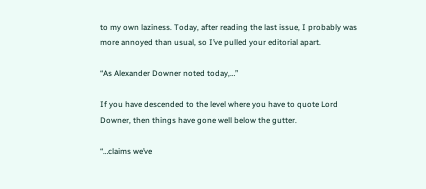to my own laziness. Today, after reading the last issue, I probably was more annoyed than usual, so I’ve pulled your editorial apart.

“As Alexander Downer noted today,…”

If you have descended to the level where you have to quote Lord Downer, then things have gone well below the gutter.

“…claims we’ve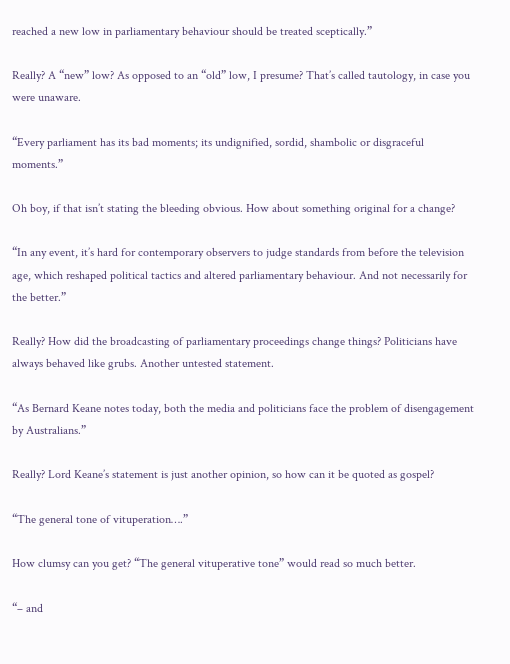reached a new low in parliamentary behaviour should be treated sceptically.”

Really? A “new” low? As opposed to an “old” low, I presume? That’s called tautology, in case you were unaware.

“Every parliament has its bad moments; its undignified, sordid, shambolic or disgraceful moments.”

Oh boy, if that isn’t stating the bleeding obvious. How about something original for a change?

“In any event, it’s hard for contemporary observers to judge standards from before the television age, which reshaped political tactics and altered parliamentary behaviour. And not necessarily for the better.”

Really? How did the broadcasting of parliamentary proceedings change things? Politicians have always behaved like grubs. Another untested statement.

“As Bernard Keane notes today, both the media and politicians face the problem of disengagement by Australians.”

Really? Lord Keane’s statement is just another opinion, so how can it be quoted as gospel?

“The general tone of vituperation….”

How clumsy can you get? “The general vituperative tone” would read so much better.

“– and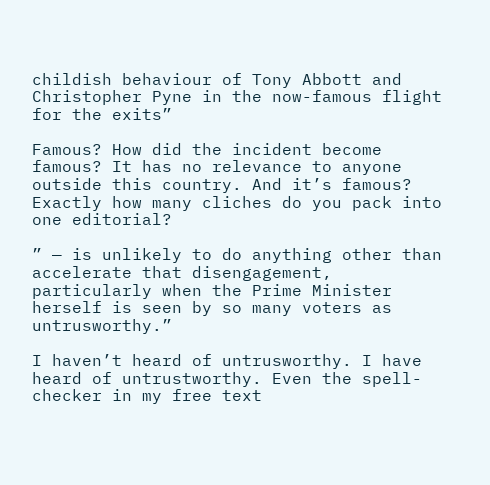childish behaviour of Tony Abbott and Christopher Pyne in the now-famous flight for the exits”

Famous? How did the incident become famous? It has no relevance to anyone outside this country. And it’s famous? Exactly how many cliches do you pack into one editorial?

” — is unlikely to do anything other than accelerate that disengagement, particularly when the Prime Minister herself is seen by so many voters as untrusworthy.”

I haven’t heard of untrusworthy. I have heard of untrustworthy. Even the spell-checker in my free text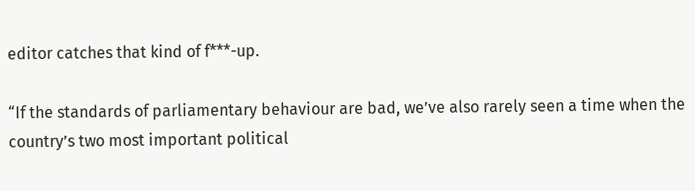editor catches that kind of f***-up.

“If the standards of parliamentary behaviour are bad, we’ve also rarely seen a time when the country’s two most important political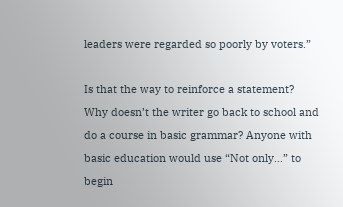leaders were regarded so poorly by voters.”

Is that the way to reinforce a statement? Why doesn’t the writer go back to school and do a course in basic grammar? Anyone with basic education would use “Not only…” to begin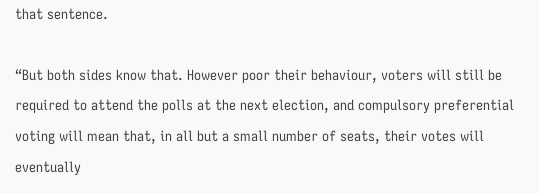that sentence.

“But both sides know that. However poor their behaviour, voters will still be required to attend the polls at the next election, and compulsory preferential voting will mean that, in all but a small number of seats, their votes will eventually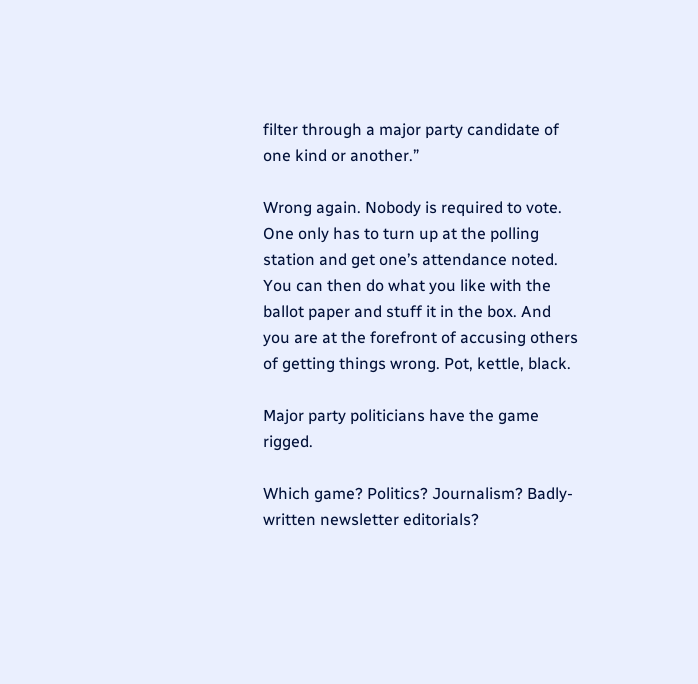filter through a major party candidate of one kind or another.”

Wrong again. Nobody is required to vote. One only has to turn up at the polling station and get one’s attendance noted. You can then do what you like with the ballot paper and stuff it in the box. And you are at the forefront of accusing others of getting things wrong. Pot, kettle, black.

Major party politicians have the game rigged.

Which game? Politics? Journalism? Badly-written newsletter editorials?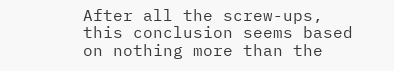After all the screw-ups, this conclusion seems based on nothing more than the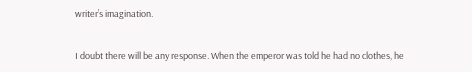writer’s imagination.


I doubt there will be any response. When the emperor was told he had no clothes, he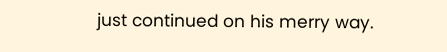just continued on his merry way.